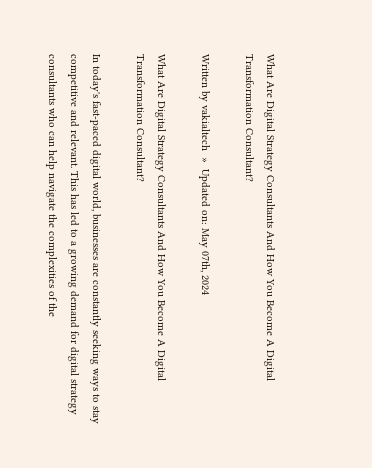What Are Digital Strategy Consultants And How You Become A Digital Transformation Consultant?

Written by vakialtech  »  Updated on: May 07th, 2024

What Are Digital Strategy Consultants And How You Become A Digital Transformation Consultant?

In today's fast-paced digital world, businesses are constantly seeking ways to stay competitive and relevant. This has led to a growing demand for digital strategy consultants who can help navigate the complexities of the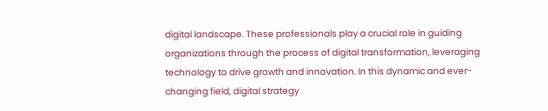digital landscape. These professionals play a crucial role in guiding organizations through the process of digital transformation, leveraging technology to drive growth and innovation. In this dynamic and ever-changing field, digital strategy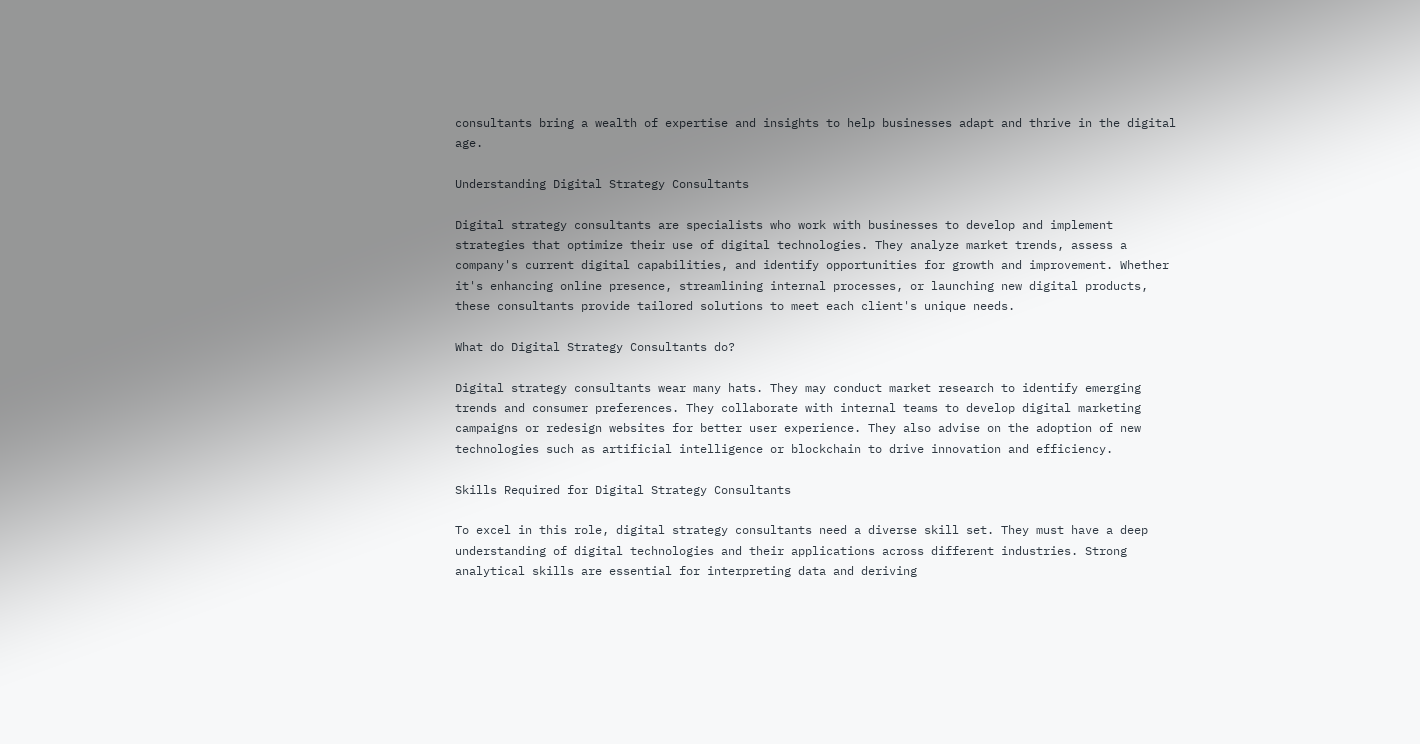consultants bring a wealth of expertise and insights to help businesses adapt and thrive in the digital age.

Understanding Digital Strategy Consultants

Digital strategy consultants are specialists who work with businesses to develop and implement strategies that optimize their use of digital technologies. They analyze market trends, assess a company's current digital capabilities, and identify opportunities for growth and improvement. Whether it's enhancing online presence, streamlining internal processes, or launching new digital products, these consultants provide tailored solutions to meet each client's unique needs.

What do Digital Strategy Consultants do?

Digital strategy consultants wear many hats. They may conduct market research to identify emerging trends and consumer preferences. They collaborate with internal teams to develop digital marketing campaigns or redesign websites for better user experience. They also advise on the adoption of new technologies such as artificial intelligence or blockchain to drive innovation and efficiency.

Skills Required for Digital Strategy Consultants

To excel in this role, digital strategy consultants need a diverse skill set. They must have a deep understanding of digital technologies and their applications across different industries. Strong analytical skills are essential for interpreting data and deriving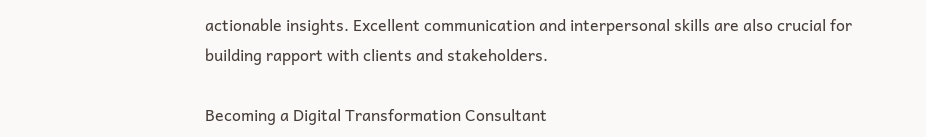actionable insights. Excellent communication and interpersonal skills are also crucial for building rapport with clients and stakeholders.

Becoming a Digital Transformation Consultant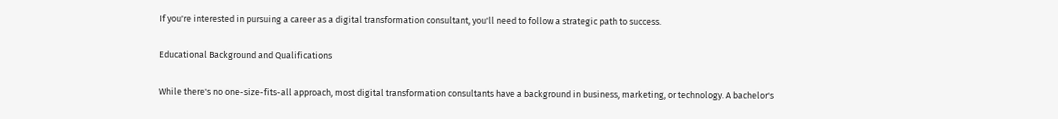If you're interested in pursuing a career as a digital transformation consultant, you'll need to follow a strategic path to success.

Educational Background and Qualifications

While there's no one-size-fits-all approach, most digital transformation consultants have a background in business, marketing, or technology. A bachelor's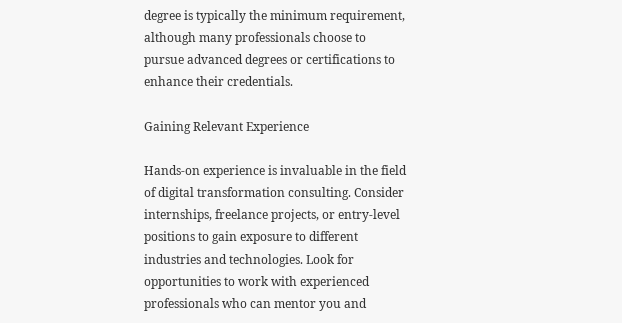degree is typically the minimum requirement, although many professionals choose to pursue advanced degrees or certifications to enhance their credentials.

Gaining Relevant Experience

Hands-on experience is invaluable in the field of digital transformation consulting. Consider internships, freelance projects, or entry-level positions to gain exposure to different industries and technologies. Look for opportunities to work with experienced professionals who can mentor you and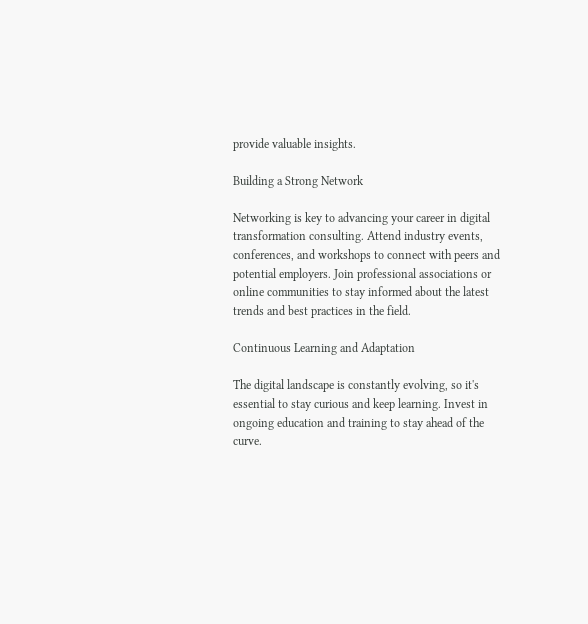provide valuable insights.

Building a Strong Network

Networking is key to advancing your career in digital transformation consulting. Attend industry events, conferences, and workshops to connect with peers and potential employers. Join professional associations or online communities to stay informed about the latest trends and best practices in the field.

Continuous Learning and Adaptation

The digital landscape is constantly evolving, so it's essential to stay curious and keep learning. Invest in ongoing education and training to stay ahead of the curve.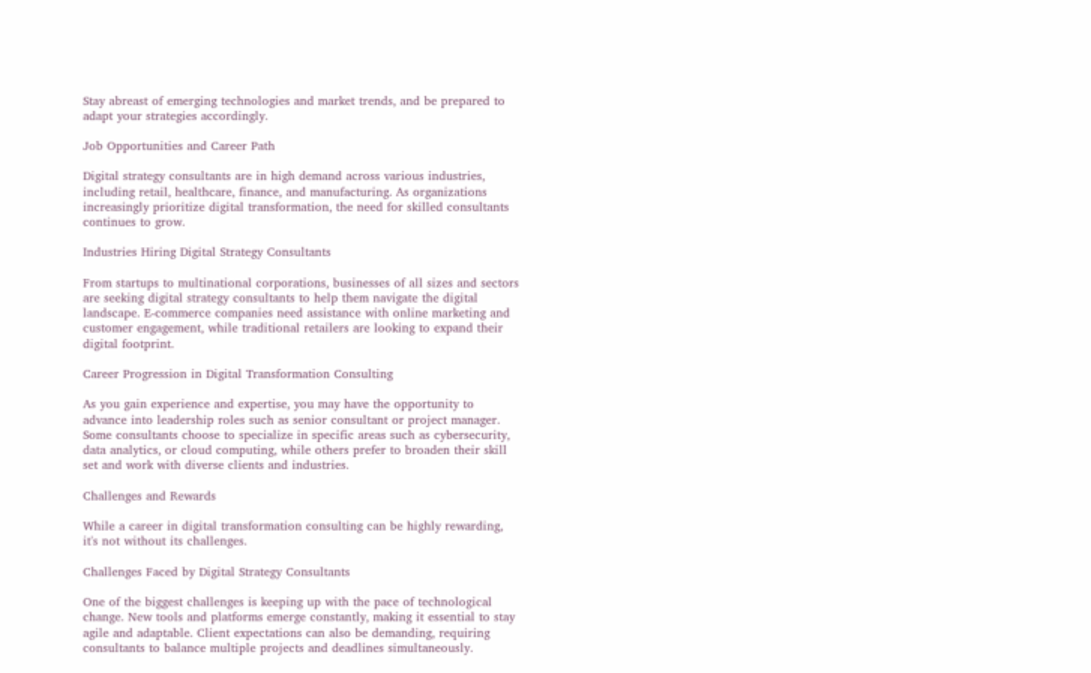Stay abreast of emerging technologies and market trends, and be prepared to adapt your strategies accordingly.

Job Opportunities and Career Path

Digital strategy consultants are in high demand across various industries, including retail, healthcare, finance, and manufacturing. As organizations increasingly prioritize digital transformation, the need for skilled consultants continues to grow.

Industries Hiring Digital Strategy Consultants

From startups to multinational corporations, businesses of all sizes and sectors are seeking digital strategy consultants to help them navigate the digital landscape. E-commerce companies need assistance with online marketing and customer engagement, while traditional retailers are looking to expand their digital footprint.

Career Progression in Digital Transformation Consulting

As you gain experience and expertise, you may have the opportunity to advance into leadership roles such as senior consultant or project manager. Some consultants choose to specialize in specific areas such as cybersecurity, data analytics, or cloud computing, while others prefer to broaden their skill set and work with diverse clients and industries.

Challenges and Rewards

While a career in digital transformation consulting can be highly rewarding, it's not without its challenges.

Challenges Faced by Digital Strategy Consultants

One of the biggest challenges is keeping up with the pace of technological change. New tools and platforms emerge constantly, making it essential to stay agile and adaptable. Client expectations can also be demanding, requiring consultants to balance multiple projects and deadlines simultaneously.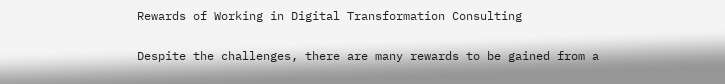Rewards of Working in Digital Transformation Consulting

Despite the challenges, there are many rewards to be gained from a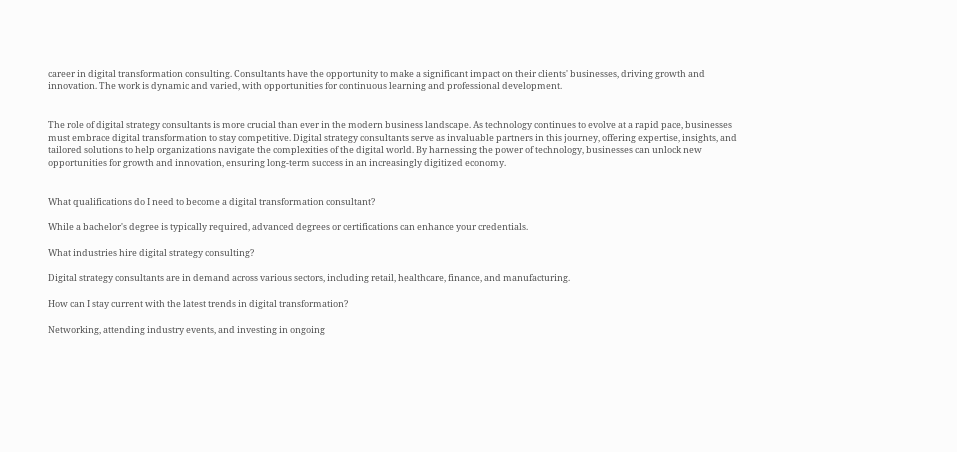career in digital transformation consulting. Consultants have the opportunity to make a significant impact on their clients' businesses, driving growth and innovation. The work is dynamic and varied, with opportunities for continuous learning and professional development.


The role of digital strategy consultants is more crucial than ever in the modern business landscape. As technology continues to evolve at a rapid pace, businesses must embrace digital transformation to stay competitive. Digital strategy consultants serve as invaluable partners in this journey, offering expertise, insights, and tailored solutions to help organizations navigate the complexities of the digital world. By harnessing the power of technology, businesses can unlock new opportunities for growth and innovation, ensuring long-term success in an increasingly digitized economy.


What qualifications do I need to become a digital transformation consultant?

While a bachelor's degree is typically required, advanced degrees or certifications can enhance your credentials.

What industries hire digital strategy consulting?

Digital strategy consultants are in demand across various sectors, including retail, healthcare, finance, and manufacturing.

How can I stay current with the latest trends in digital transformation?

Networking, attending industry events, and investing in ongoing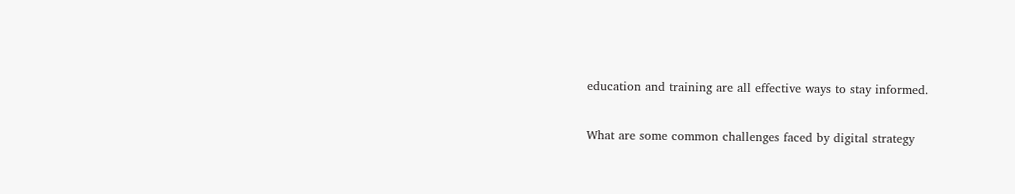education and training are all effective ways to stay informed.

What are some common challenges faced by digital strategy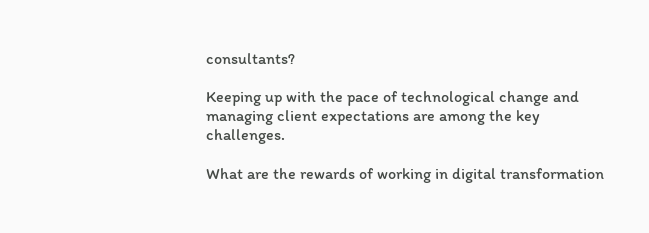consultants?

Keeping up with the pace of technological change and managing client expectations are among the key challenges.

What are the rewards of working in digital transformation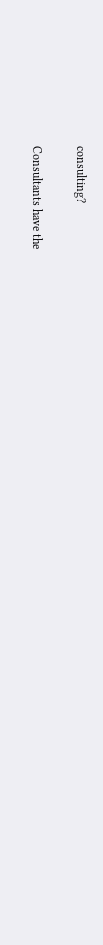consulting?

Consultants have the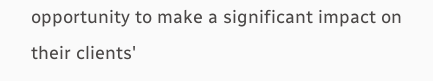opportunity to make a significant impact on their clients'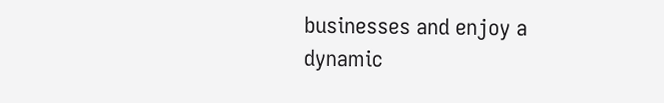businesses and enjoy a dynamic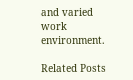and varied work environment.

Related Posts